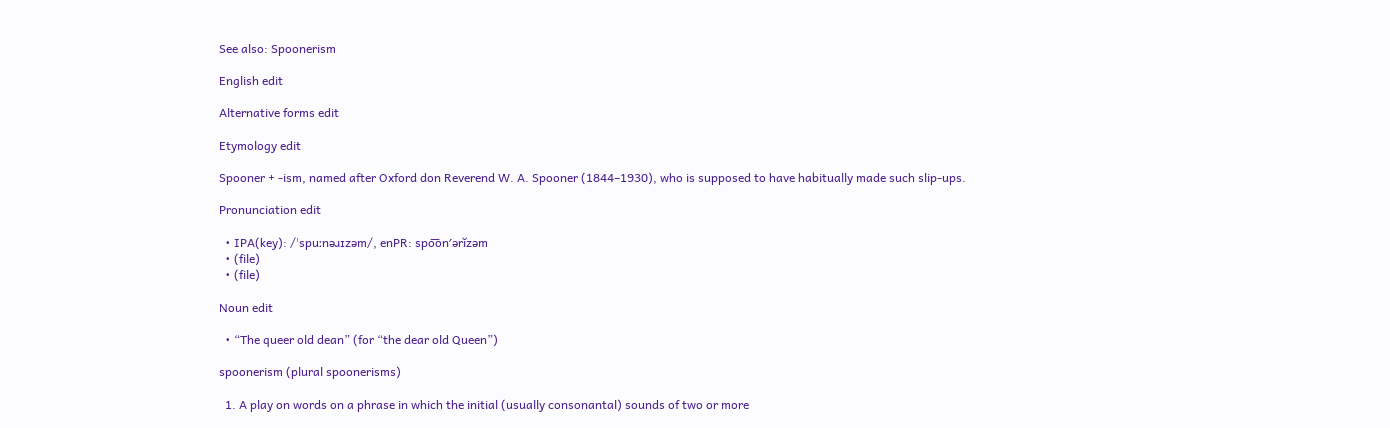See also: Spoonerism

English edit

Alternative forms edit

Etymology edit

Spooner + -ism, named after Oxford don Reverend W. A. Spooner (1844–1930), who is supposed to have habitually made such slip-ups.

Pronunciation edit

  • IPA(key): /ˈspuːnəɹɪzəm/, enPR: spo͞onʹərĭzəm
  • (file)
  • (file)

Noun edit

  • “The queer old dean” (for “the dear old Queen”)

spoonerism (plural spoonerisms)

  1. A play on words on a phrase in which the initial (usually consonantal) sounds of two or more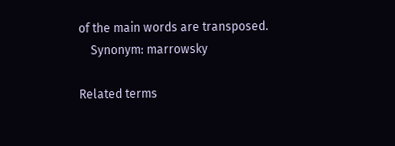of the main words are transposed.
    Synonym: marrowsky

Related terms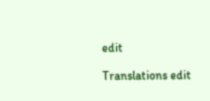edit

Translations edit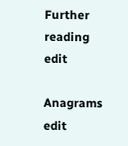Further reading edit

Anagrams edit